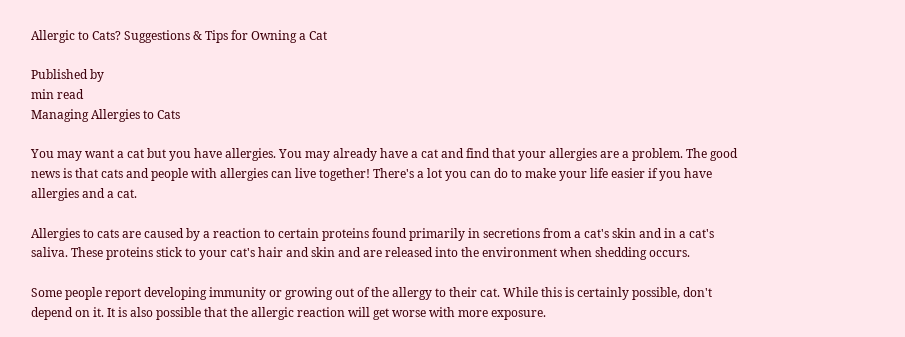Allergic to Cats? Suggestions & Tips for Owning a Cat

Published by
min read
Managing Allergies to Cats

You may want a cat but you have allergies. You may already have a cat and find that your allergies are a problem. The good news is that cats and people with allergies can live together! There's a lot you can do to make your life easier if you have allergies and a cat.

Allergies to cats are caused by a reaction to certain proteins found primarily in secretions from a cat's skin and in a cat's saliva. These proteins stick to your cat's hair and skin and are released into the environment when shedding occurs.

Some people report developing immunity or growing out of the allergy to their cat. While this is certainly possible, don't depend on it. It is also possible that the allergic reaction will get worse with more exposure.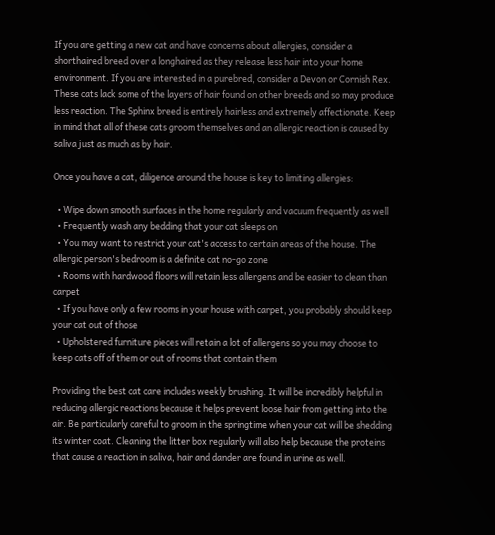If you are getting a new cat and have concerns about allergies, consider a shorthaired breed over a longhaired as they release less hair into your home environment. If you are interested in a purebred, consider a Devon or Cornish Rex. These cats lack some of the layers of hair found on other breeds and so may produce less reaction. The Sphinx breed is entirely hairless and extremely affectionate. Keep in mind that all of these cats groom themselves and an allergic reaction is caused by saliva just as much as by hair.

Once you have a cat, diligence around the house is key to limiting allergies:

  • Wipe down smooth surfaces in the home regularly and vacuum frequently as well
  • Frequently wash any bedding that your cat sleeps on
  • You may want to restrict your cat's access to certain areas of the house. The allergic person's bedroom is a definite cat no-go zone
  • Rooms with hardwood floors will retain less allergens and be easier to clean than carpet
  • If you have only a few rooms in your house with carpet, you probably should keep your cat out of those
  • Upholstered furniture pieces will retain a lot of allergens so you may choose to keep cats off of them or out of rooms that contain them

Providing the best cat care includes weekly brushing. It will be incredibly helpful in reducing allergic reactions because it helps prevent loose hair from getting into the air. Be particularly careful to groom in the springtime when your cat will be shedding its winter coat. Cleaning the litter box regularly will also help because the proteins that cause a reaction in saliva, hair and dander are found in urine as well.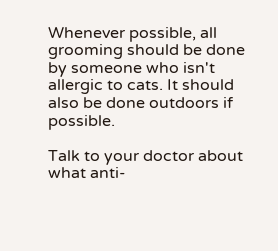Whenever possible, all grooming should be done by someone who isn't allergic to cats. It should also be done outdoors if possible.

Talk to your doctor about what anti-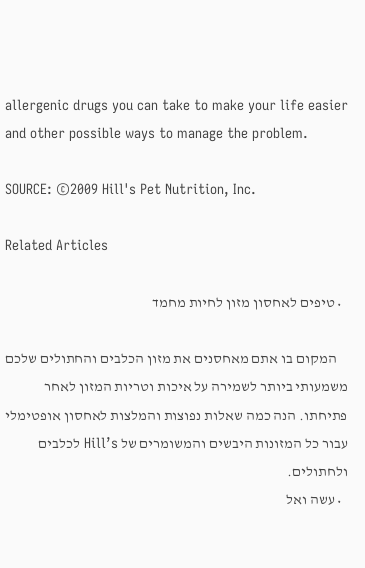allergenic drugs you can take to make your life easier and other possible ways to manage the problem.

SOURCE: ©2009 Hill's Pet Nutrition, Inc.

Related Articles

  • טיפים לאחסון מזון לחיות מחמד

    המקום בו אתם מאחסנים את מזון הכלבים והחתולים שלכם משמעותי ביותר לשמירה על איכות וטריות המזון לאחר פתיחתו. הנה כמה שאלות נפוצות והמלצות לאחסון אופטימלי עבור כל המזונות היבשים והמשומרים של Hill’s לכלבים ולחתולים.
  • עשה ואל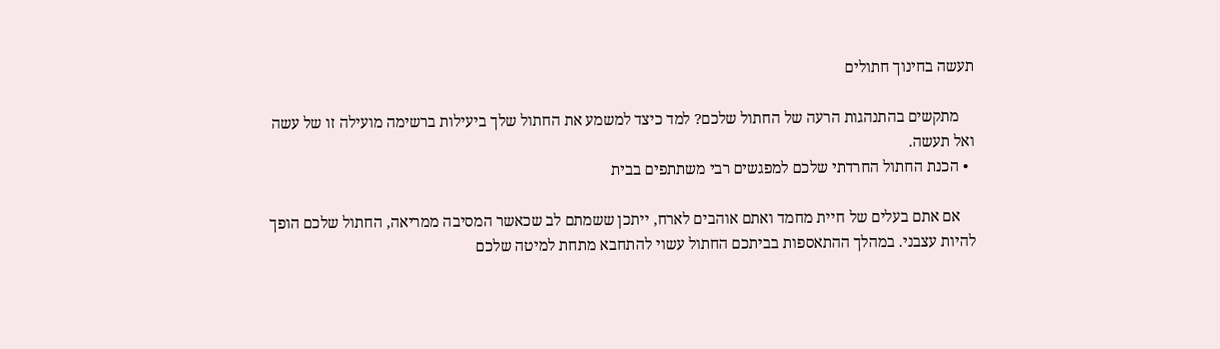תעשה בחינוך חתולים

    מתקשים בהתנהגות הרעה של החתול שלכם? למד כיצד למשמע את החתול שלך ביעילות ברשימה מועילה זו של עשה ואל תעשה.
  • הכנת החתול החרדתי שלכם למפגשים רבי משתתפים בבית

    אם אתם בעלים של חיית מחמד ואתם אוהבים לארח, ייתכן ששמתם לב שכאשר המסיבה ממריאה, החתול שלכם הופך להיות עצבני. במהלך ההתאספות בביתכם החתול עשוי להתחבא מתחת למיטה שלכם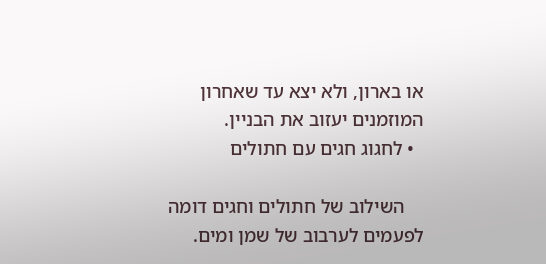או בארון, ולא יצא עד שאחרון המוזמנים יעזוב את הבניין.
  • לחגוג חגים עם חתולים

    השילוב של חתולים וחגים דומה לפעמים לערבוב של שמן ומים.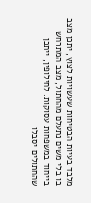מלבד בעיות הבטיחות שעשויות לצוץ, יתכן מצב בו בלי משים נתעלם מהחתול, מצב המתרחש בייחוד במשפחות עסוקות. לחילופין, ייתכן שהחתולים יסבלו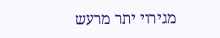מגירוי יתר מרעש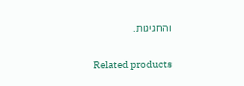והחגיגות.

Related products